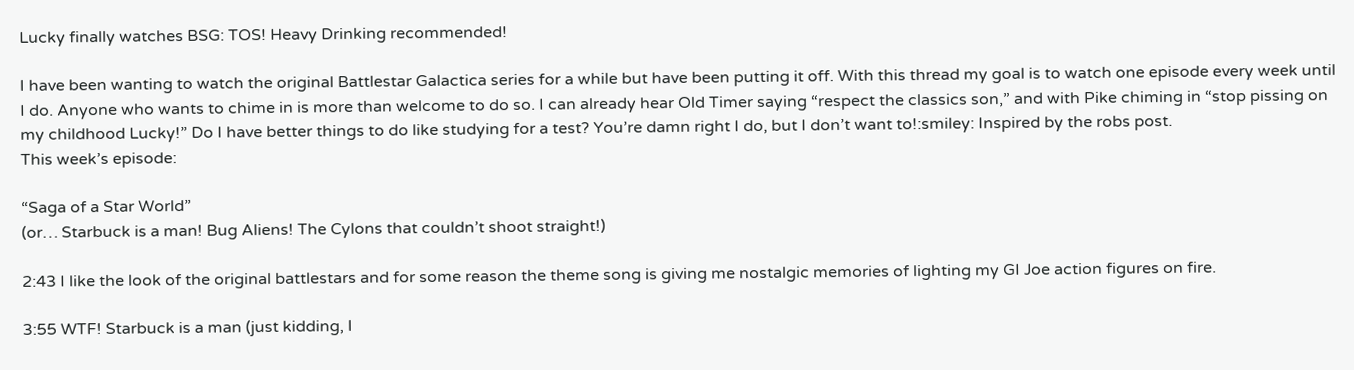Lucky finally watches BSG: TOS! Heavy Drinking recommended!

I have been wanting to watch the original Battlestar Galactica series for a while but have been putting it off. With this thread my goal is to watch one episode every week until I do. Anyone who wants to chime in is more than welcome to do so. I can already hear Old Timer saying “respect the classics son,” and with Pike chiming in “stop pissing on my childhood Lucky!” Do I have better things to do like studying for a test? You’re damn right I do, but I don’t want to!:smiley: Inspired by the robs post.
This week’s episode:

“Saga of a Star World”
(or… Starbuck is a man! Bug Aliens! The Cylons that couldn’t shoot straight!)

2:43 I like the look of the original battlestars and for some reason the theme song is giving me nostalgic memories of lighting my GI Joe action figures on fire.

3:55 WTF! Starbuck is a man (just kidding, I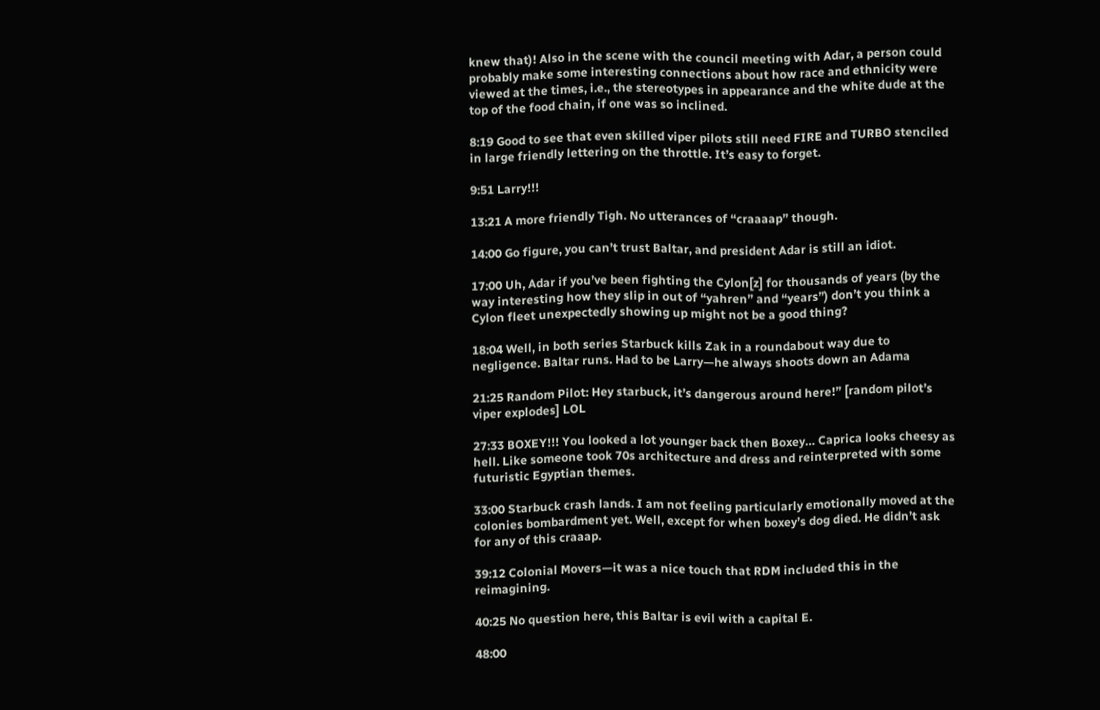knew that)! Also in the scene with the council meeting with Adar, a person could probably make some interesting connections about how race and ethnicity were viewed at the times, i.e., the stereotypes in appearance and the white dude at the top of the food chain, if one was so inclined.

8:19 Good to see that even skilled viper pilots still need FIRE and TURBO stenciled in large friendly lettering on the throttle. It’s easy to forget.

9:51 Larry!!!

13:21 A more friendly Tigh. No utterances of “craaaap” though.

14:00 Go figure, you can’t trust Baltar, and president Adar is still an idiot.

17:00 Uh, Adar if you’ve been fighting the Cylon[z] for thousands of years (by the way interesting how they slip in out of “yahren” and “years”) don’t you think a Cylon fleet unexpectedly showing up might not be a good thing?

18:04 Well, in both series Starbuck kills Zak in a roundabout way due to negligence. Baltar runs. Had to be Larry—he always shoots down an Adama

21:25 Random Pilot: Hey starbuck, it’s dangerous around here!” [random pilot’s viper explodes] LOL

27:33 BOXEY!!! You looked a lot younger back then Boxey… Caprica looks cheesy as hell. Like someone took 70s architecture and dress and reinterpreted with some futuristic Egyptian themes.

33:00 Starbuck crash lands. I am not feeling particularly emotionally moved at the colonies bombardment yet. Well, except for when boxey’s dog died. He didn’t ask for any of this craaap.

39:12 Colonial Movers—it was a nice touch that RDM included this in the reimagining.

40:25 No question here, this Baltar is evil with a capital E.

48:00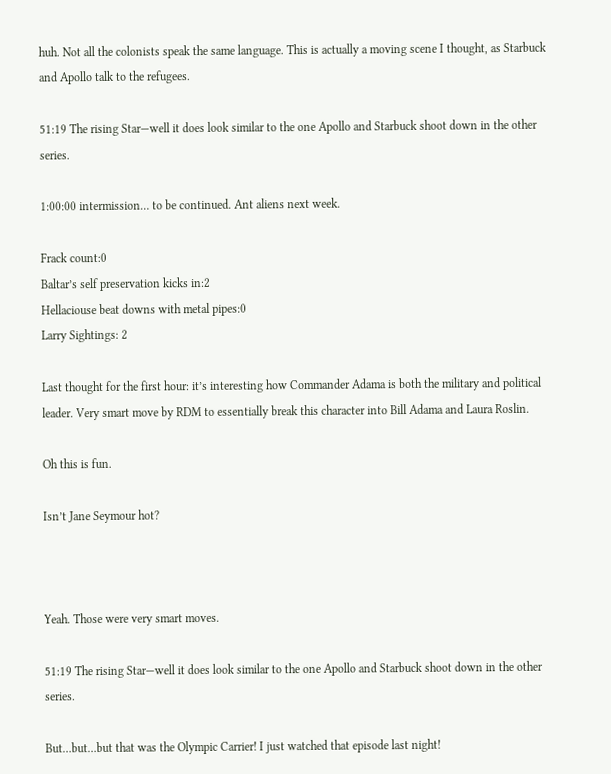huh. Not all the colonists speak the same language. This is actually a moving scene I thought, as Starbuck and Apollo talk to the refugees.

51:19 The rising Star—well it does look similar to the one Apollo and Starbuck shoot down in the other series.

1:00:00 intermission… to be continued. Ant aliens next week.

Frack count:0
Baltar’s self preservation kicks in:2
Hellaciouse beat downs with metal pipes:0
Larry Sightings: 2

Last thought for the first hour: it’s interesting how Commander Adama is both the military and political leader. Very smart move by RDM to essentially break this character into Bill Adama and Laura Roslin.

Oh this is fun.

Isn’t Jane Seymour hot?



Yeah. Those were very smart moves.

51:19 The rising Star—well it does look similar to the one Apollo and Starbuck shoot down in the other series.

But…but…but that was the Olympic Carrier! I just watched that episode last night!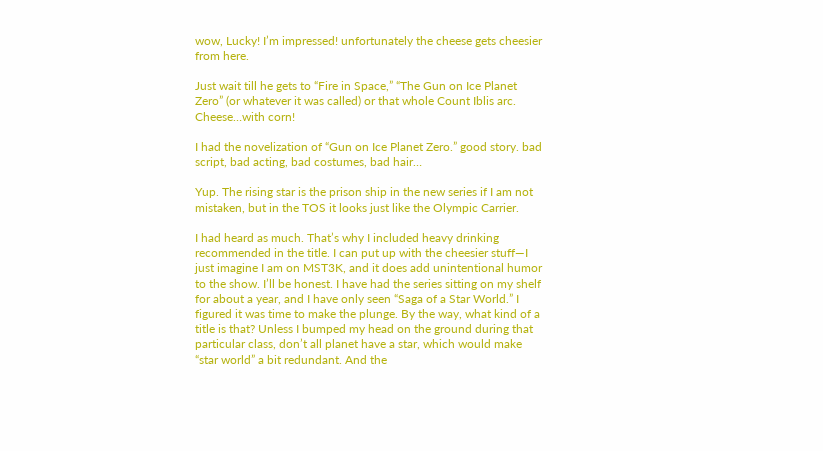wow, Lucky! I’m impressed! unfortunately the cheese gets cheesier from here.

Just wait till he gets to “Fire in Space,” “The Gun on Ice Planet Zero” (or whatever it was called) or that whole Count Iblis arc. Cheese…with corn!

I had the novelization of “Gun on Ice Planet Zero.” good story. bad script, bad acting, bad costumes, bad hair…

Yup. The rising star is the prison ship in the new series if I am not mistaken, but in the TOS it looks just like the Olympic Carrier.

I had heard as much. That’s why I included heavy drinking recommended in the title. I can put up with the cheesier stuff—I just imagine I am on MST3K, and it does add unintentional humor to the show. I’ll be honest. I have had the series sitting on my shelf for about a year, and I have only seen “Saga of a Star World.” I figured it was time to make the plunge. By the way, what kind of a title is that? Unless I bumped my head on the ground during that particular class, don’t all planet have a star, which would make “star world” a bit redundant. And the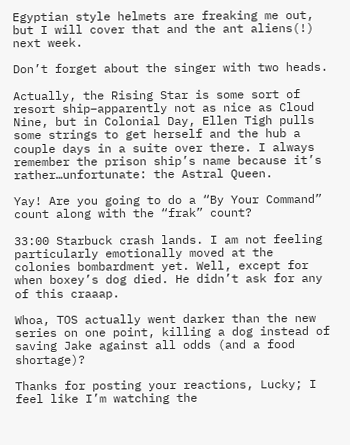Egyptian style helmets are freaking me out, but I will cover that and the ant aliens(!) next week.

Don’t forget about the singer with two heads.

Actually, the Rising Star is some sort of resort ship–apparently not as nice as Cloud Nine, but in Colonial Day, Ellen Tigh pulls some strings to get herself and the hub a couple days in a suite over there. I always remember the prison ship’s name because it’s rather…unfortunate: the Astral Queen.

Yay! Are you going to do a “By Your Command” count along with the “frak” count?

33:00 Starbuck crash lands. I am not feeling particularly emotionally moved at the colonies bombardment yet. Well, except for when boxey’s dog died. He didn’t ask for any of this craaap.

Whoa, TOS actually went darker than the new series on one point, killing a dog instead of saving Jake against all odds (and a food shortage)?

Thanks for posting your reactions, Lucky; I feel like I’m watching the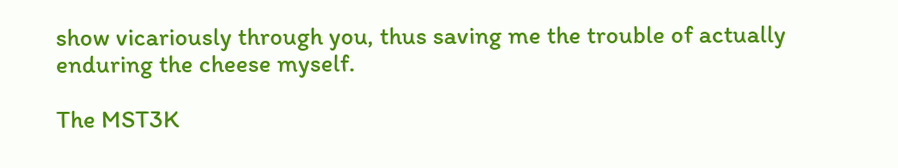show vicariously through you, thus saving me the trouble of actually enduring the cheese myself.

The MST3K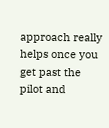approach really helps once you get past the pilot and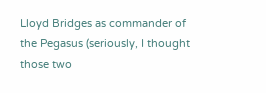Lloyd Bridges as commander of the Pegasus (seriously, I thought those two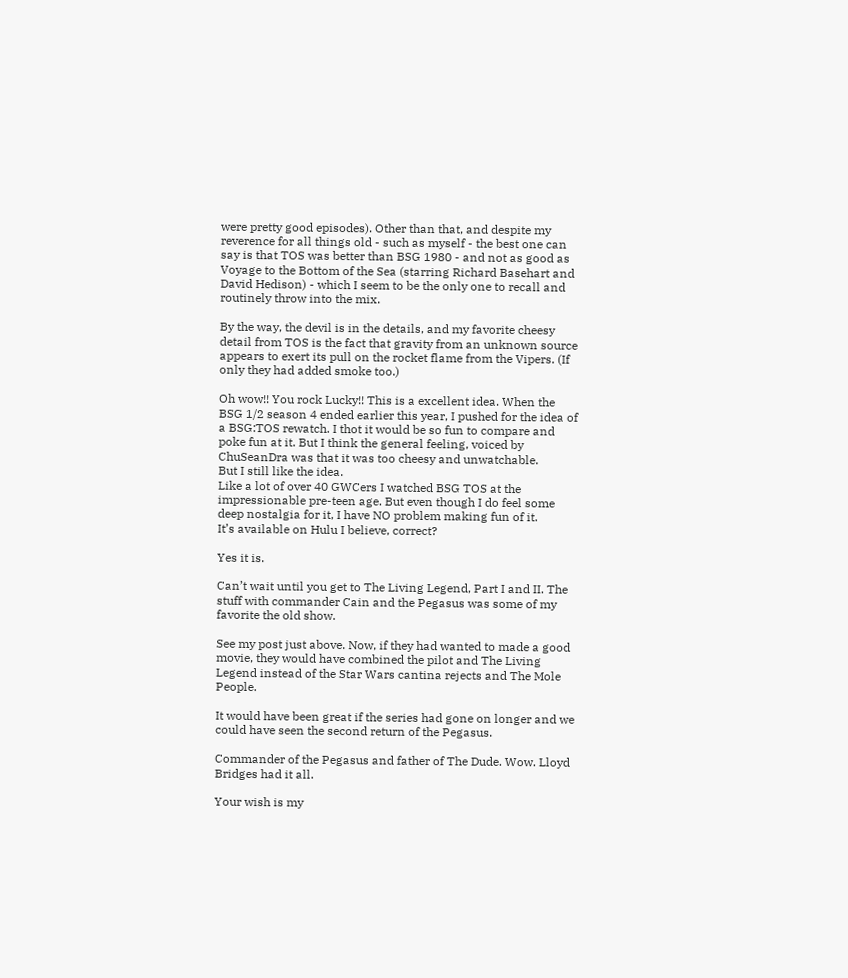were pretty good episodes). Other than that, and despite my reverence for all things old - such as myself - the best one can say is that TOS was better than BSG 1980 - and not as good as Voyage to the Bottom of the Sea (starring Richard Basehart and David Hedison) - which I seem to be the only one to recall and routinely throw into the mix.

By the way, the devil is in the details, and my favorite cheesy detail from TOS is the fact that gravity from an unknown source appears to exert its pull on the rocket flame from the Vipers. (If only they had added smoke too.)

Oh wow!! You rock Lucky!! This is a excellent idea. When the BSG 1/2 season 4 ended earlier this year, I pushed for the idea of a BSG:TOS rewatch. I thot it would be so fun to compare and poke fun at it. But I think the general feeling, voiced by ChuSeanDra was that it was too cheesy and unwatchable.
But I still like the idea.
Like a lot of over 40 GWCers I watched BSG TOS at the impressionable pre-teen age. But even though I do feel some deep nostalgia for it, I have NO problem making fun of it.
It’s available on Hulu I believe, correct?

Yes it is.

Can’t wait until you get to The Living Legend, Part I and II. The stuff with commander Cain and the Pegasus was some of my favorite the old show.

See my post just above. Now, if they had wanted to made a good movie, they would have combined the pilot and The Living Legend instead of the Star Wars cantina rejects and The Mole People.

It would have been great if the series had gone on longer and we could have seen the second return of the Pegasus.

Commander of the Pegasus and father of The Dude. Wow. Lloyd Bridges had it all.

Your wish is my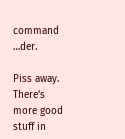command …der.

Piss away. There’s more good stuff in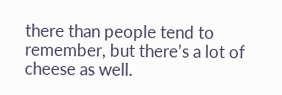there than people tend to remember, but there’s a lot of cheese as well.